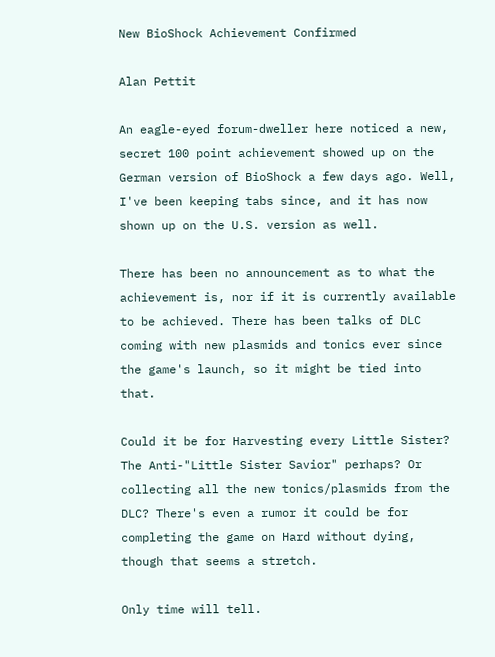New BioShock Achievement Confirmed

Alan Pettit

An eagle-eyed forum-dweller here noticed a new, secret 100 point achievement showed up on the German version of BioShock a few days ago. Well, I've been keeping tabs since, and it has now shown up on the U.S. version as well.

There has been no announcement as to what the achievement is, nor if it is currently available to be achieved. There has been talks of DLC coming with new plasmids and tonics ever since the game's launch, so it might be tied into that.

Could it be for Harvesting every Little Sister? The Anti-"Little Sister Savior" perhaps? Or collecting all the new tonics/plasmids from the DLC? There's even a rumor it could be for completing the game on Hard without dying, though that seems a stretch.

Only time will tell.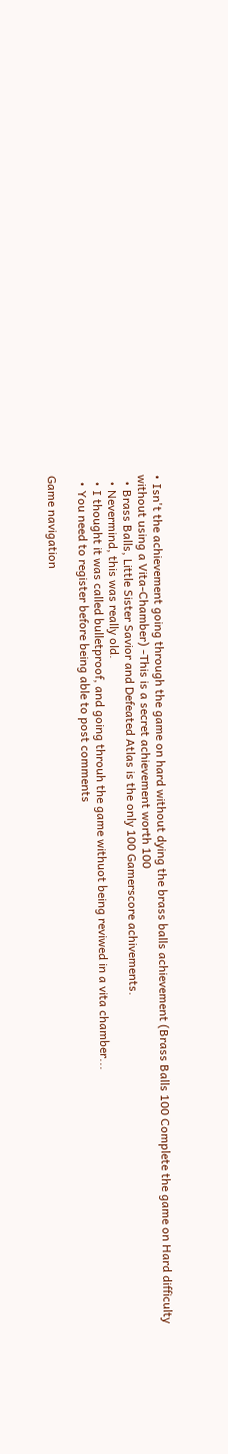• Isn't the achievement going through the game on hard without dying the brass balls achievement (Brass Balls 100 Complete the game on Hard difficulty without using a Vita-Chamber) -This is a secret achievement worth 100
  • Brass Balls, Little Sister Savior and Defeated Atlas is the only 100 Gamerscore achivements.
  • Nevermind, this was really old.
  • I thought it was called bulletproof, and going throuh the game withuot being reviwed in a vita chamber...
  • You need to register before being able to post comments

Game navigation